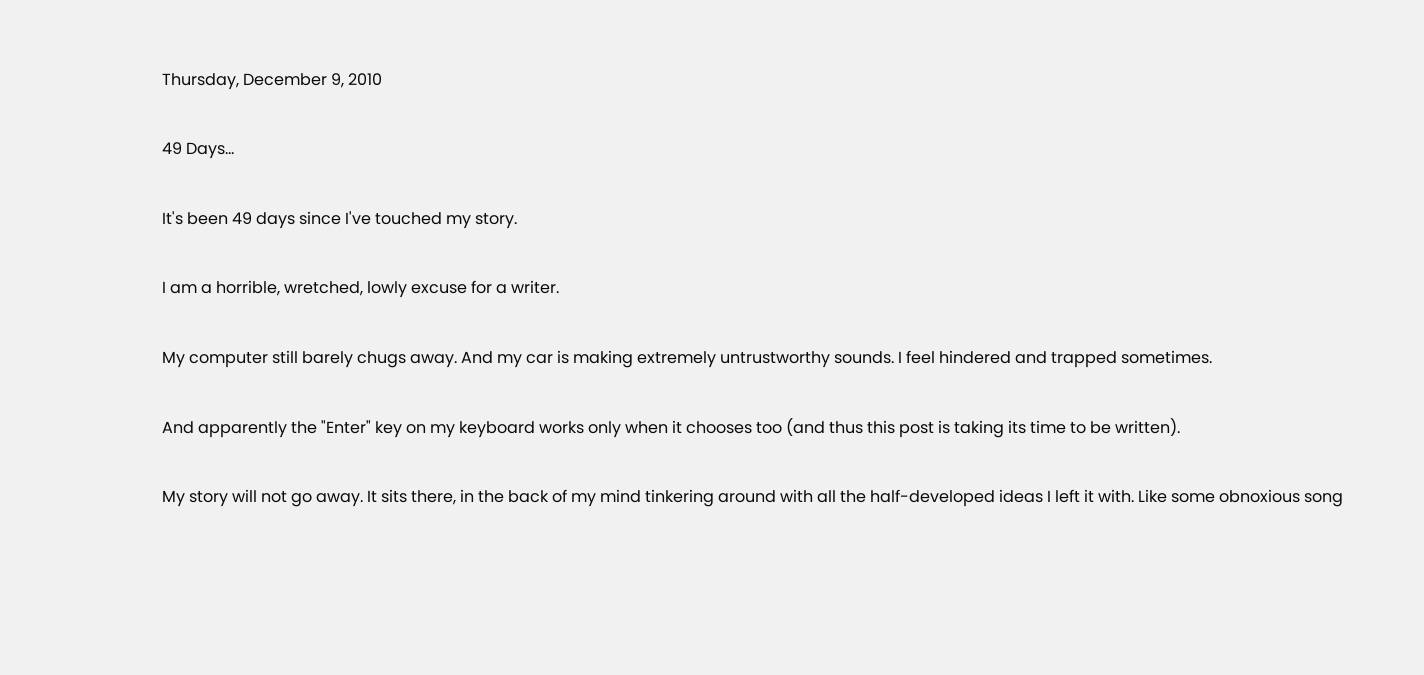Thursday, December 9, 2010

49 Days...

It's been 49 days since I've touched my story.

I am a horrible, wretched, lowly excuse for a writer.

My computer still barely chugs away. And my car is making extremely untrustworthy sounds. I feel hindered and trapped sometimes.

And apparently the "Enter" key on my keyboard works only when it chooses too (and thus this post is taking its time to be written).

My story will not go away. It sits there, in the back of my mind tinkering around with all the half-developed ideas I left it with. Like some obnoxious song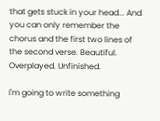that gets stuck in your head... And you can only remember the chorus and the first two lines of the second verse. Beautiful. Overplayed. Unfinished.

I'm going to write something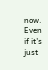now. Even if it's just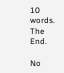10 words. The End.

No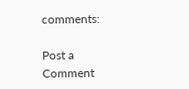comments:

Post a Comment